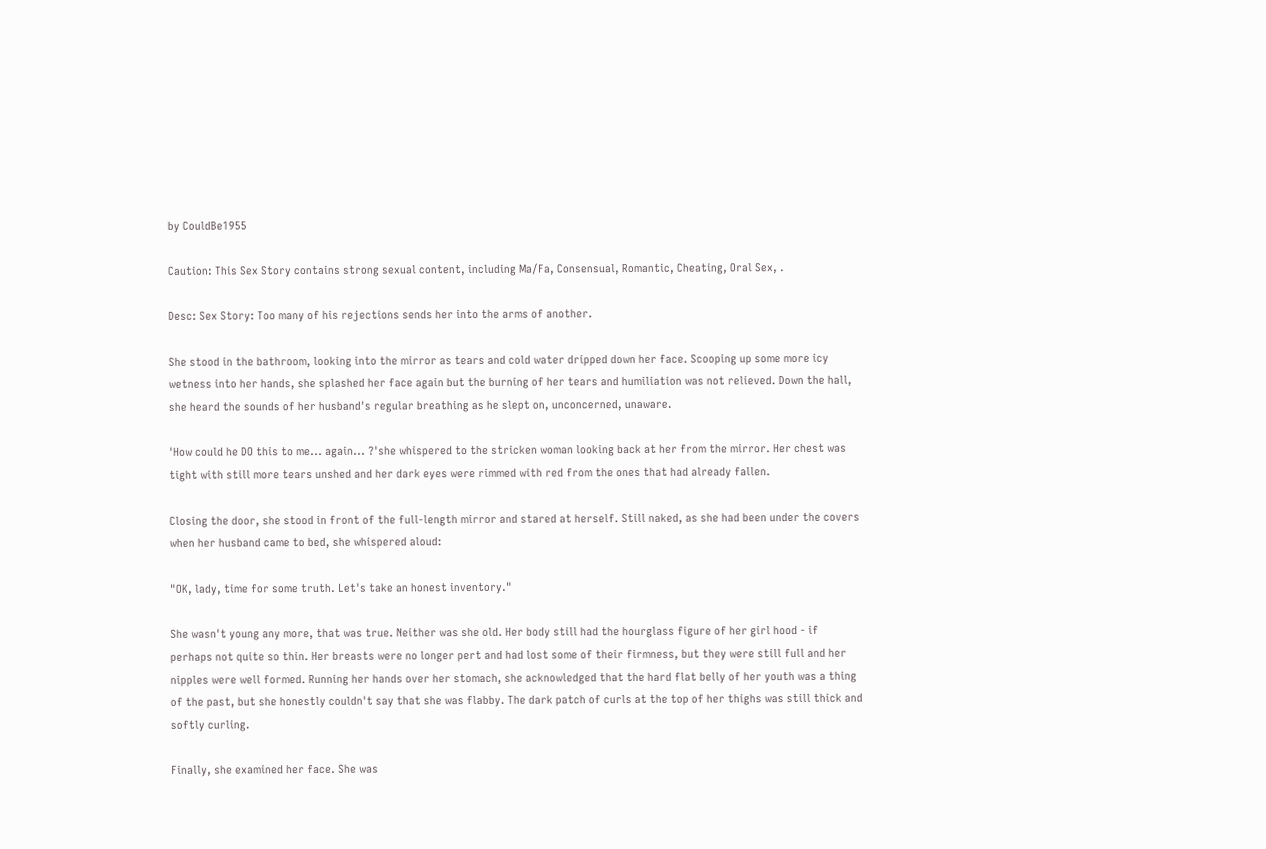by CouldBe1955

Caution: This Sex Story contains strong sexual content, including Ma/Fa, Consensual, Romantic, Cheating, Oral Sex, .

Desc: Sex Story: Too many of his rejections sends her into the arms of another.

She stood in the bathroom, looking into the mirror as tears and cold water dripped down her face. Scooping up some more icy wetness into her hands, she splashed her face again but the burning of her tears and humiliation was not relieved. Down the hall, she heard the sounds of her husband's regular breathing as he slept on, unconcerned, unaware.

'How could he DO this to me... again... ?'she whispered to the stricken woman looking back at her from the mirror. Her chest was tight with still more tears unshed and her dark eyes were rimmed with red from the ones that had already fallen.

Closing the door, she stood in front of the full-length mirror and stared at herself. Still naked, as she had been under the covers when her husband came to bed, she whispered aloud:

"OK, lady, time for some truth. Let's take an honest inventory."

She wasn't young any more, that was true. Neither was she old. Her body still had the hourglass figure of her girl hood - if perhaps not quite so thin. Her breasts were no longer pert and had lost some of their firmness, but they were still full and her nipples were well formed. Running her hands over her stomach, she acknowledged that the hard flat belly of her youth was a thing of the past, but she honestly couldn't say that she was flabby. The dark patch of curls at the top of her thighs was still thick and softly curling.

Finally, she examined her face. She was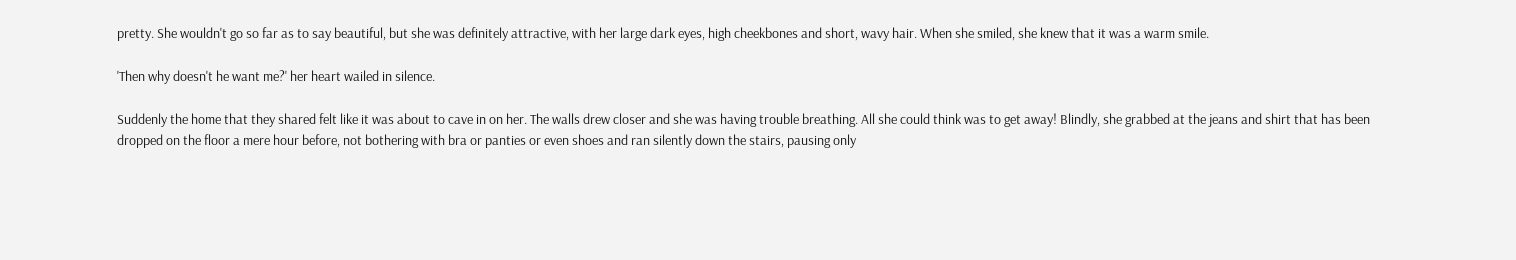pretty. She wouldn't go so far as to say beautiful, but she was definitely attractive, with her large dark eyes, high cheekbones and short, wavy hair. When she smiled, she knew that it was a warm smile.

'Then why doesn't he want me?' her heart wailed in silence.

Suddenly the home that they shared felt like it was about to cave in on her. The walls drew closer and she was having trouble breathing. All she could think was to get away! Blindly, she grabbed at the jeans and shirt that has been dropped on the floor a mere hour before, not bothering with bra or panties or even shoes and ran silently down the stairs, pausing only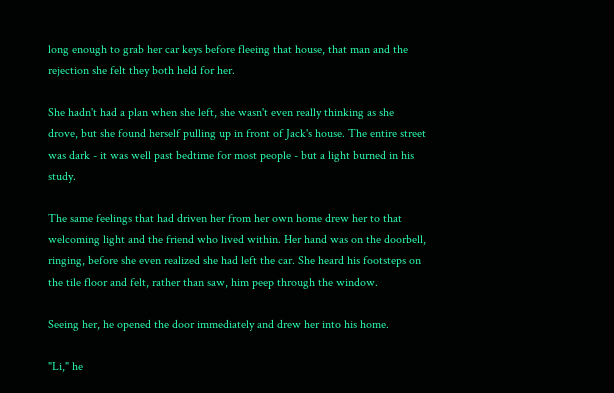long enough to grab her car keys before fleeing that house, that man and the rejection she felt they both held for her.

She hadn't had a plan when she left, she wasn't even really thinking as she drove, but she found herself pulling up in front of Jack's house. The entire street was dark - it was well past bedtime for most people - but a light burned in his study.

The same feelings that had driven her from her own home drew her to that welcoming light and the friend who lived within. Her hand was on the doorbell, ringing, before she even realized she had left the car. She heard his footsteps on the tile floor and felt, rather than saw, him peep through the window.

Seeing her, he opened the door immediately and drew her into his home.

"Li," he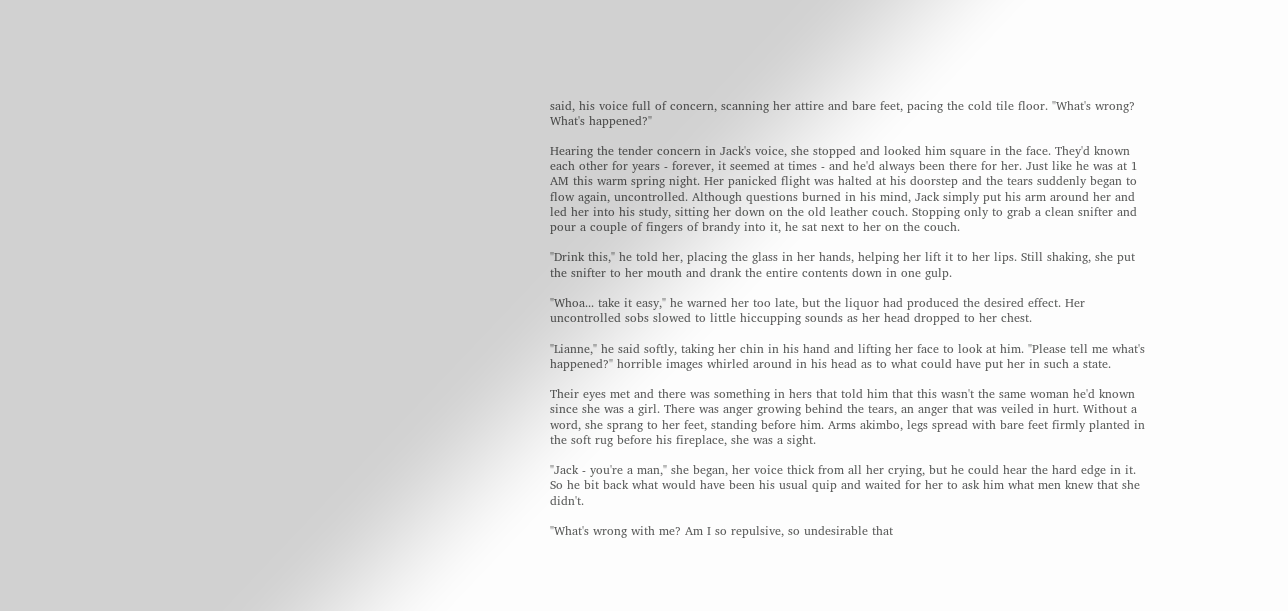said, his voice full of concern, scanning her attire and bare feet, pacing the cold tile floor. "What's wrong? What's happened?"

Hearing the tender concern in Jack's voice, she stopped and looked him square in the face. They'd known each other for years - forever, it seemed at times - and he'd always been there for her. Just like he was at 1 AM this warm spring night. Her panicked flight was halted at his doorstep and the tears suddenly began to flow again, uncontrolled. Although questions burned in his mind, Jack simply put his arm around her and led her into his study, sitting her down on the old leather couch. Stopping only to grab a clean snifter and pour a couple of fingers of brandy into it, he sat next to her on the couch.

"Drink this," he told her, placing the glass in her hands, helping her lift it to her lips. Still shaking, she put the snifter to her mouth and drank the entire contents down in one gulp.

"Whoa... take it easy," he warned her too late, but the liquor had produced the desired effect. Her uncontrolled sobs slowed to little hiccupping sounds as her head dropped to her chest.

"Lianne," he said softly, taking her chin in his hand and lifting her face to look at him. "Please tell me what's happened?" horrible images whirled around in his head as to what could have put her in such a state.

Their eyes met and there was something in hers that told him that this wasn't the same woman he'd known since she was a girl. There was anger growing behind the tears, an anger that was veiled in hurt. Without a word, she sprang to her feet, standing before him. Arms akimbo, legs spread with bare feet firmly planted in the soft rug before his fireplace, she was a sight.

"Jack - you're a man," she began, her voice thick from all her crying, but he could hear the hard edge in it. So he bit back what would have been his usual quip and waited for her to ask him what men knew that she didn't.

"What's wrong with me? Am I so repulsive, so undesirable that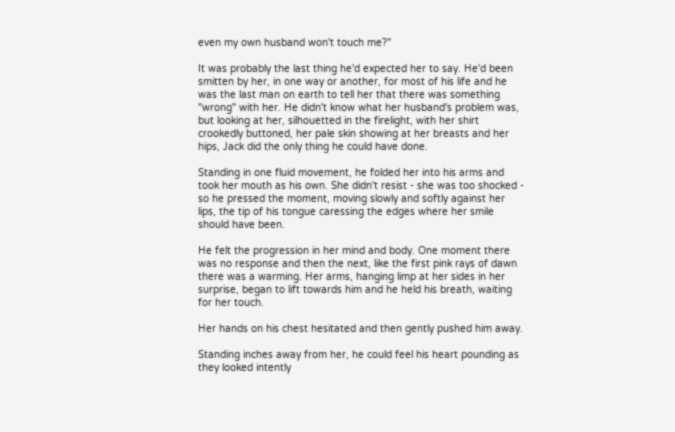even my own husband won't touch me?"

It was probably the last thing he'd expected her to say. He'd been smitten by her, in one way or another, for most of his life and he was the last man on earth to tell her that there was something "wrong" with her. He didn't know what her husband's problem was, but looking at her, silhouetted in the firelight, with her shirt crookedly buttoned, her pale skin showing at her breasts and her hips, Jack did the only thing he could have done.

Standing in one fluid movement, he folded her into his arms and took her mouth as his own. She didn't resist - she was too shocked - so he pressed the moment, moving slowly and softly against her lips, the tip of his tongue caressing the edges where her smile should have been.

He felt the progression in her mind and body. One moment there was no response and then the next, like the first pink rays of dawn there was a warming. Her arms, hanging limp at her sides in her surprise, began to lift towards him and he held his breath, waiting for her touch.

Her hands on his chest hesitated and then gently pushed him away.

Standing inches away from her, he could feel his heart pounding as they looked intently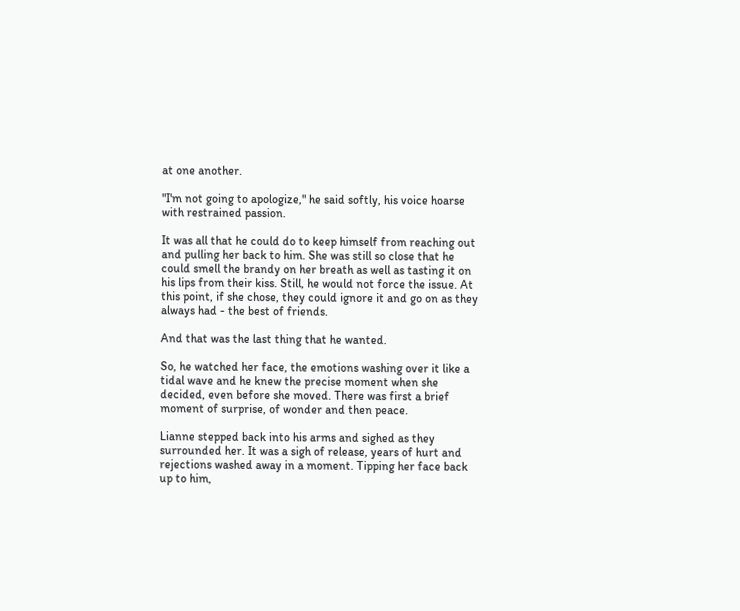at one another.

"I'm not going to apologize," he said softly, his voice hoarse with restrained passion.

It was all that he could do to keep himself from reaching out and pulling her back to him. She was still so close that he could smell the brandy on her breath as well as tasting it on his lips from their kiss. Still, he would not force the issue. At this point, if she chose, they could ignore it and go on as they always had - the best of friends.

And that was the last thing that he wanted.

So, he watched her face, the emotions washing over it like a tidal wave and he knew the precise moment when she decided, even before she moved. There was first a brief moment of surprise, of wonder and then peace.

Lianne stepped back into his arms and sighed as they surrounded her. It was a sigh of release, years of hurt and rejections washed away in a moment. Tipping her face back up to him,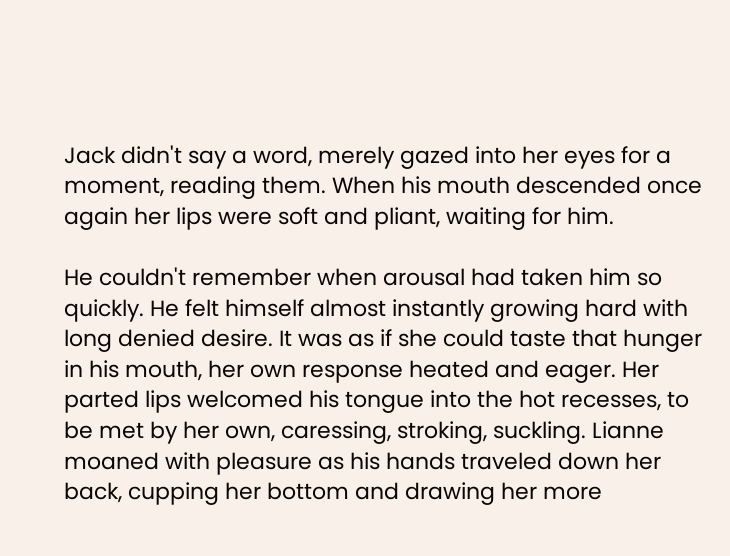Jack didn't say a word, merely gazed into her eyes for a moment, reading them. When his mouth descended once again her lips were soft and pliant, waiting for him.

He couldn't remember when arousal had taken him so quickly. He felt himself almost instantly growing hard with long denied desire. It was as if she could taste that hunger in his mouth, her own response heated and eager. Her parted lips welcomed his tongue into the hot recesses, to be met by her own, caressing, stroking, suckling. Lianne moaned with pleasure as his hands traveled down her back, cupping her bottom and drawing her more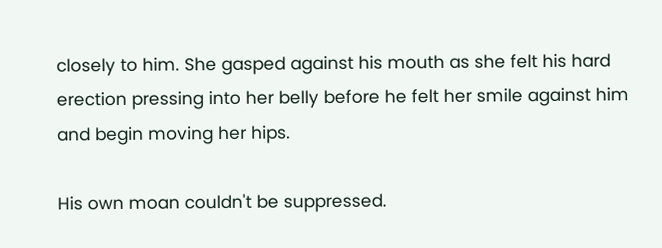closely to him. She gasped against his mouth as she felt his hard erection pressing into her belly before he felt her smile against him and begin moving her hips.

His own moan couldn't be suppressed.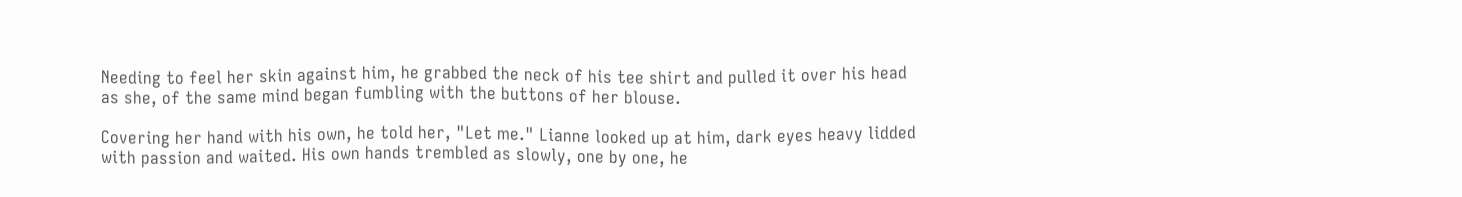Needing to feel her skin against him, he grabbed the neck of his tee shirt and pulled it over his head as she, of the same mind began fumbling with the buttons of her blouse.

Covering her hand with his own, he told her, "Let me." Lianne looked up at him, dark eyes heavy lidded with passion and waited. His own hands trembled as slowly, one by one, he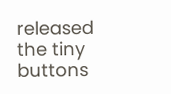released the tiny buttons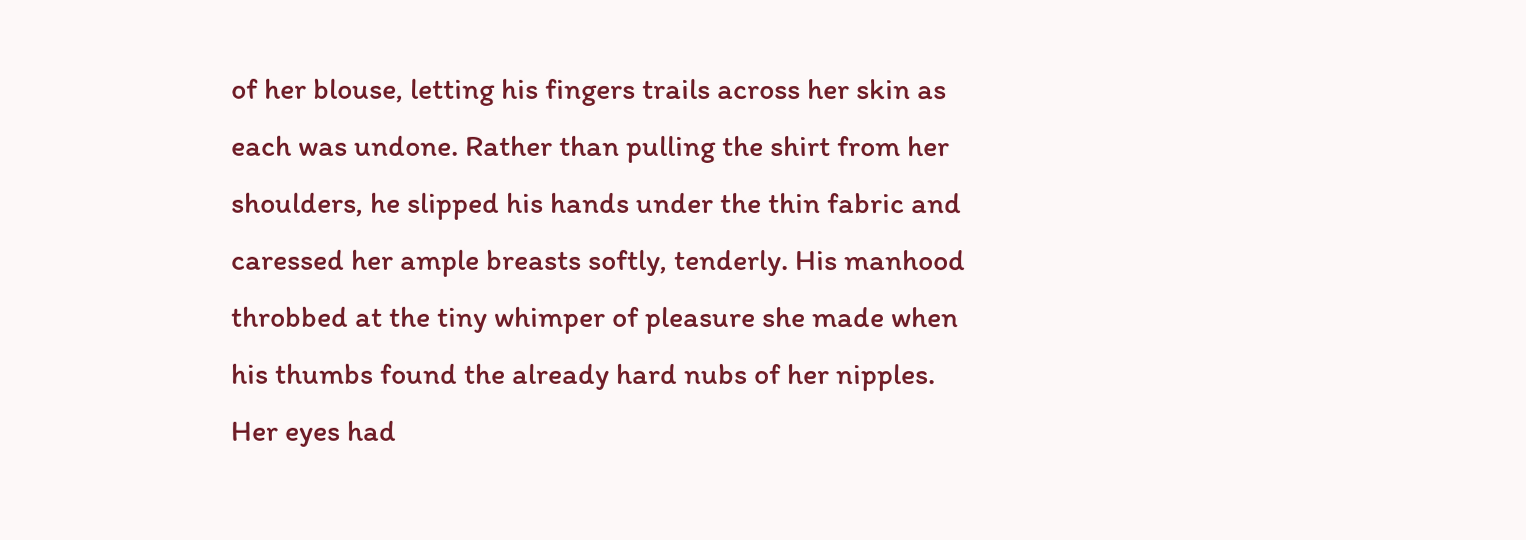of her blouse, letting his fingers trails across her skin as each was undone. Rather than pulling the shirt from her shoulders, he slipped his hands under the thin fabric and caressed her ample breasts softly, tenderly. His manhood throbbed at the tiny whimper of pleasure she made when his thumbs found the already hard nubs of her nipples. Her eyes had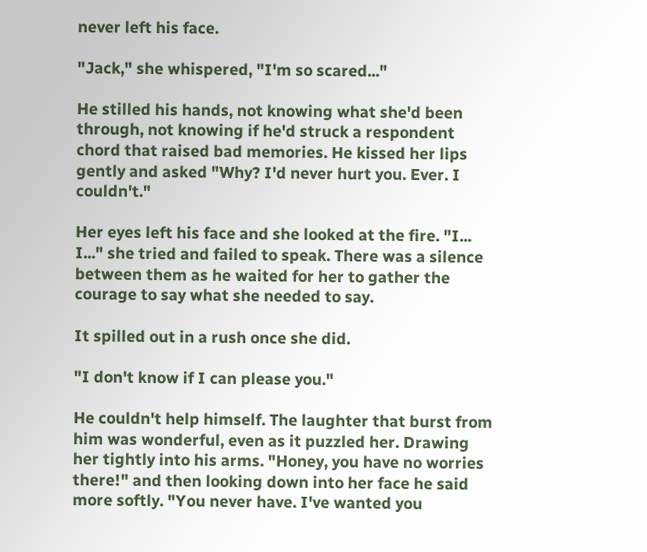never left his face.

"Jack," she whispered, "I'm so scared..."

He stilled his hands, not knowing what she'd been through, not knowing if he'd struck a respondent chord that raised bad memories. He kissed her lips gently and asked "Why? I'd never hurt you. Ever. I couldn't."

Her eyes left his face and she looked at the fire. "I... I..." she tried and failed to speak. There was a silence between them as he waited for her to gather the courage to say what she needed to say.

It spilled out in a rush once she did.

"I don't know if I can please you."

He couldn't help himself. The laughter that burst from him was wonderful, even as it puzzled her. Drawing her tightly into his arms. "Honey, you have no worries there!" and then looking down into her face he said more softly. "You never have. I've wanted you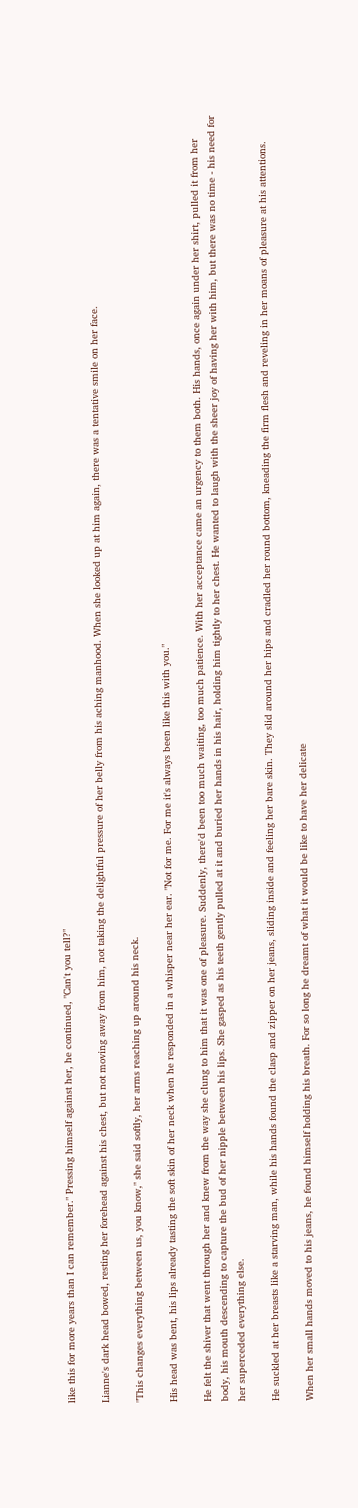like this for more years than I can remember." Pressing himself against her, he continued, "Can't you tell?"

Lianne's dark head bowed, resting her forehead against his chest, but not moving away from him, not taking the delightful pressure of her belly from his aching manhood. When she looked up at him again, there was a tentative smile on her face.

"This changes everything between us, you know," she said softly, her arms reaching up around his neck.

His head was bent, his lips already tasting the soft skin of her neck when he responded in a whisper near her ear. "Not for me. For me it's always been like this with you."

He felt the shiver that went through her and knew from the way she clung to him that it was one of pleasure. Suddenly, there'd been too much waiting, too much patience. With her acceptance came an urgency to them both. His hands, once again under her shirt, pulled it from her body, his mouth descending to capture the bud of her nipple between his lips. She gasped as his teeth gently pulled at it and buried her hands in his hair, holding him tightly to her chest. He wanted to laugh with the sheer joy of having her with him, but there was no time - his need for her superceded everything else.

He suckled at her breasts like a starving man, while his hands found the clasp and zipper on her jeans, sliding inside and feeling her bare skin. They slid around her hips and cradled her round bottom, kneading the firm flesh and reveling in her moans of pleasure at his attentions.

When her small hands moved to his jeans, he found himself holding his breath. For so long he dreamt of what it would be like to have her delicate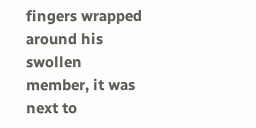fingers wrapped around his swollen member, it was next to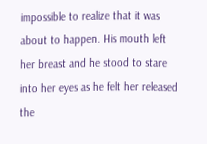impossible to realize that it was about to happen. His mouth left her breast and he stood to stare into her eyes as he felt her released the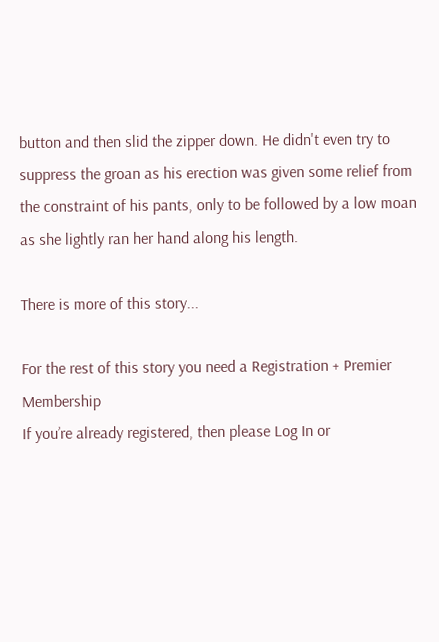button and then slid the zipper down. He didn't even try to suppress the groan as his erection was given some relief from the constraint of his pants, only to be followed by a low moan as she lightly ran her hand along his length.

There is more of this story...

For the rest of this story you need a Registration + Premier Membership
If you’re already registered, then please Log In or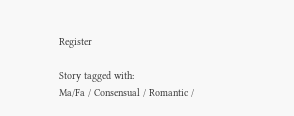Register

Story tagged with:
Ma/Fa / Consensual / Romantic /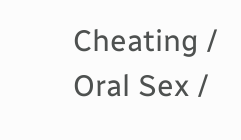Cheating / Oral Sex /